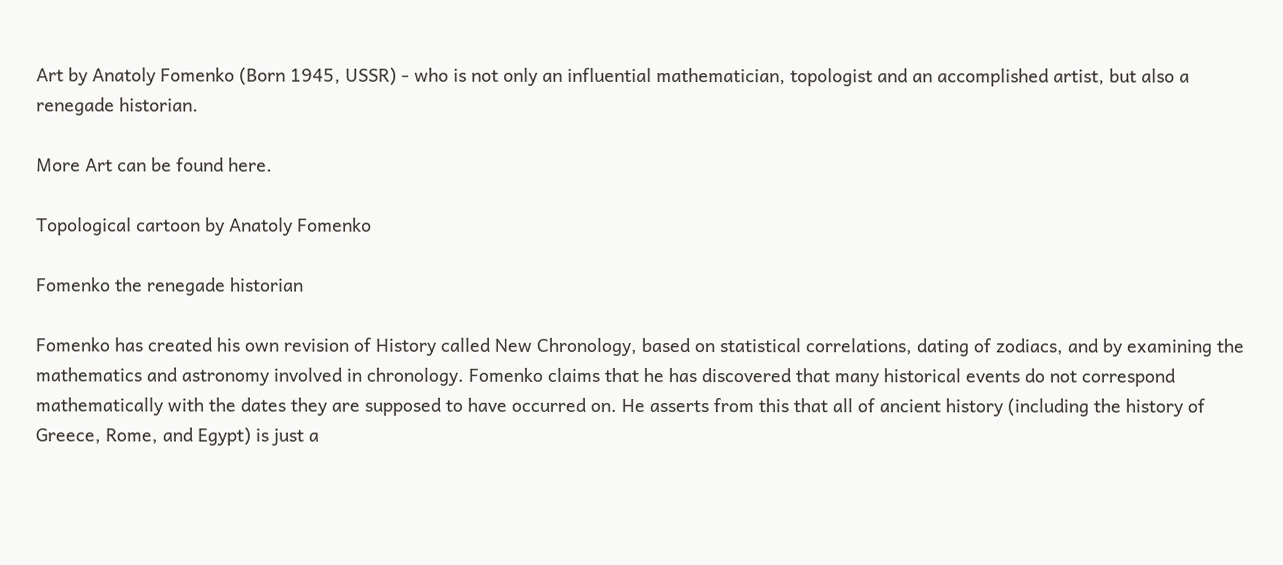Art by Anatoly Fomenko (Born 1945, USSR) - who is not only an influential mathematician, topologist and an accomplished artist, but also a renegade historian.

More Art can be found here.

Topological cartoon by Anatoly Fomenko

Fomenko the renegade historian

Fomenko has created his own revision of History called New Chronology, based on statistical correlations, dating of zodiacs, and by examining the mathematics and astronomy involved in chronology. Fomenko claims that he has discovered that many historical events do not correspond mathematically with the dates they are supposed to have occurred on. He asserts from this that all of ancient history (including the history of Greece, Rome, and Egypt) is just a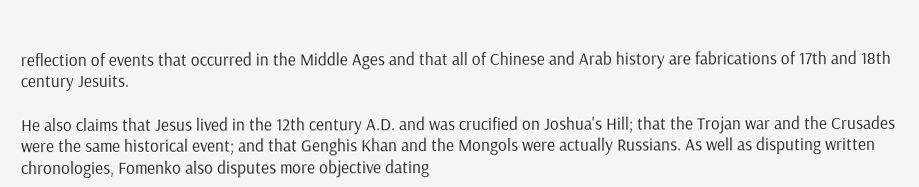reflection of events that occurred in the Middle Ages and that all of Chinese and Arab history are fabrications of 17th and 18th century Jesuits.

He also claims that Jesus lived in the 12th century A.D. and was crucified on Joshua's Hill; that the Trojan war and the Crusades were the same historical event; and that Genghis Khan and the Mongols were actually Russians. As well as disputing written chronologies, Fomenko also disputes more objective dating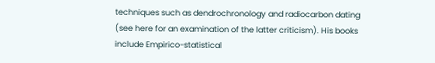techniques such as dendrochronology and radiocarbon dating (see here for an examination of the latter criticism). His books include Empirico-statistical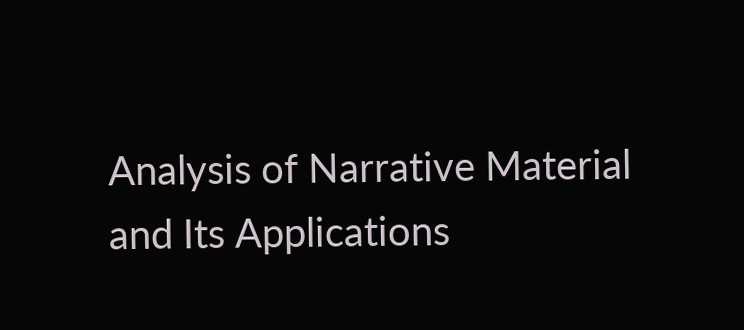Analysis of Narrative Material and Its Applications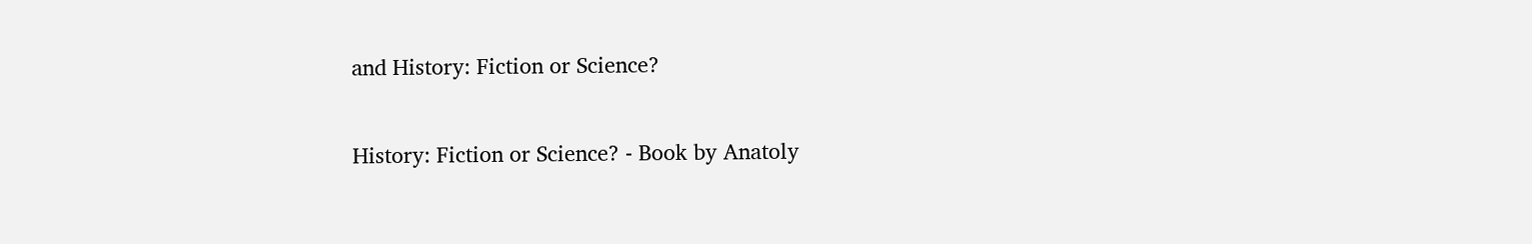and History: Fiction or Science?

History: Fiction or Science? - Book by Anatoly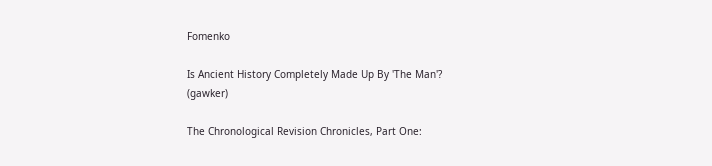Fomenko

Is Ancient History Completely Made Up By 'The Man'? (gawker)

The Chronological Revision Chronicles, Part One: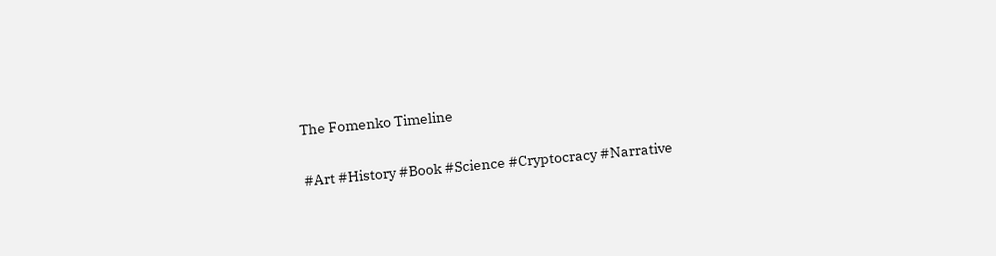The Fomenko Timeline

#Art #History #Book #Science #Cryptocracy #Narrative